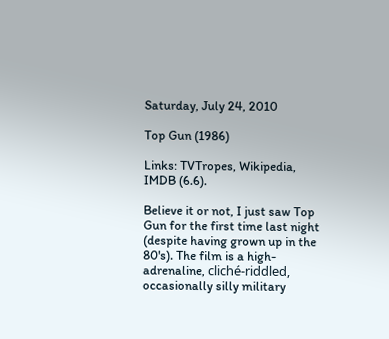Saturday, July 24, 2010

Top Gun (1986)

Links: TVTropes, Wikipedia, IMDB (6.6).

Believe it or not, I just saw Top Gun for the first time last night (despite having grown up in the 80's). The film is a high-adrenaline, cliché-riddled, occasionally silly military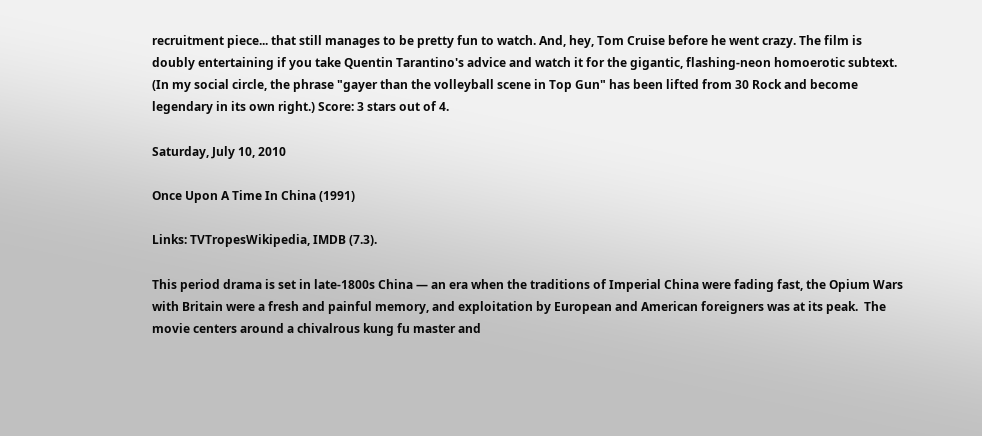recruitment piece... that still manages to be pretty fun to watch. And, hey, Tom Cruise before he went crazy. The film is doubly entertaining if you take Quentin Tarantino's advice and watch it for the gigantic, flashing-neon homoerotic subtext. (In my social circle, the phrase "gayer than the volleyball scene in Top Gun" has been lifted from 30 Rock and become legendary in its own right.) Score: 3 stars out of 4.

Saturday, July 10, 2010

Once Upon A Time In China (1991)

Links: TVTropesWikipedia, IMDB (7.3).

This period drama is set in late-1800s China — an era when the traditions of Imperial China were fading fast, the Opium Wars with Britain were a fresh and painful memory, and exploitation by European and American foreigners was at its peak.  The movie centers around a chivalrous kung fu master and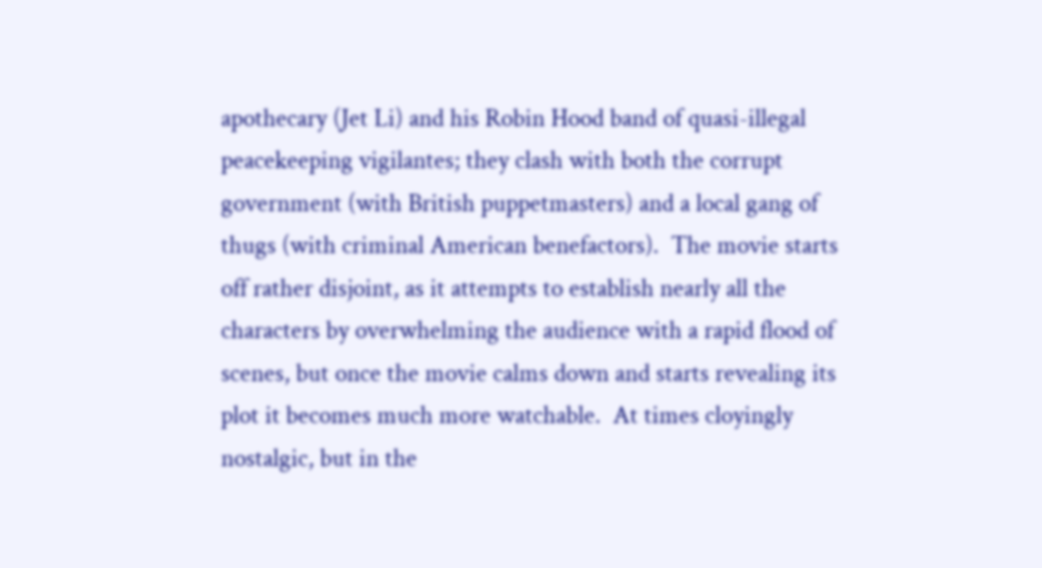apothecary (Jet Li) and his Robin Hood band of quasi-illegal peacekeeping vigilantes; they clash with both the corrupt government (with British puppetmasters) and a local gang of thugs (with criminal American benefactors).  The movie starts off rather disjoint, as it attempts to establish nearly all the characters by overwhelming the audience with a rapid flood of scenes, but once the movie calms down and starts revealing its plot it becomes much more watchable.  At times cloyingly nostalgic, but in the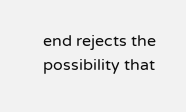end rejects the possibility that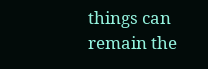things can remain the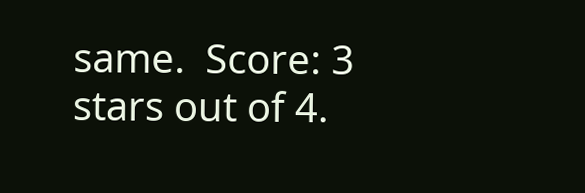same.  Score: 3 stars out of 4.